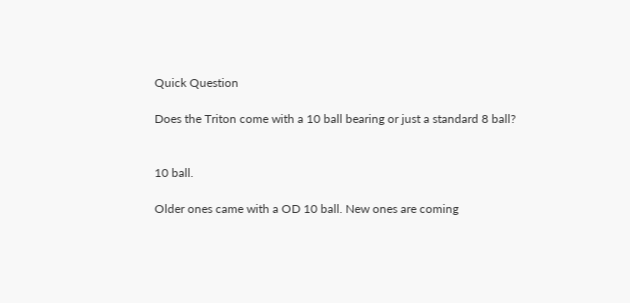Quick Question

Does the Triton come with a 10 ball bearing or just a standard 8 ball?


10 ball.

Older ones came with a OD 10 ball. New ones are coming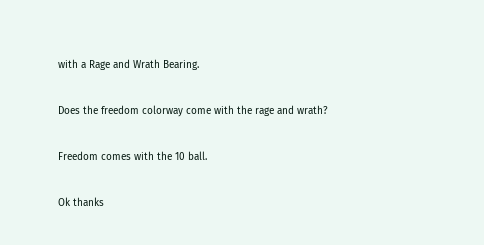with a Rage and Wrath Bearing.

Does the freedom colorway come with the rage and wrath?

Freedom comes with the 10 ball.

Ok thanks